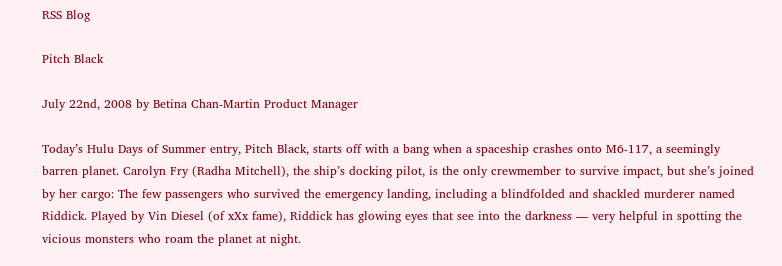RSS Blog

Pitch Black

July 22nd, 2008 by Betina Chan-Martin Product Manager

Today’s Hulu Days of Summer entry, Pitch Black, starts off with a bang when a spaceship crashes onto M6-117, a seemingly barren planet. Carolyn Fry (Radha Mitchell), the ship’s docking pilot, is the only crewmember to survive impact, but she’s joined by her cargo: The few passengers who survived the emergency landing, including a blindfolded and shackled murderer named Riddick. Played by Vin Diesel (of xXx fame), Riddick has glowing eyes that see into the darkness — very helpful in spotting the vicious monsters who roam the planet at night.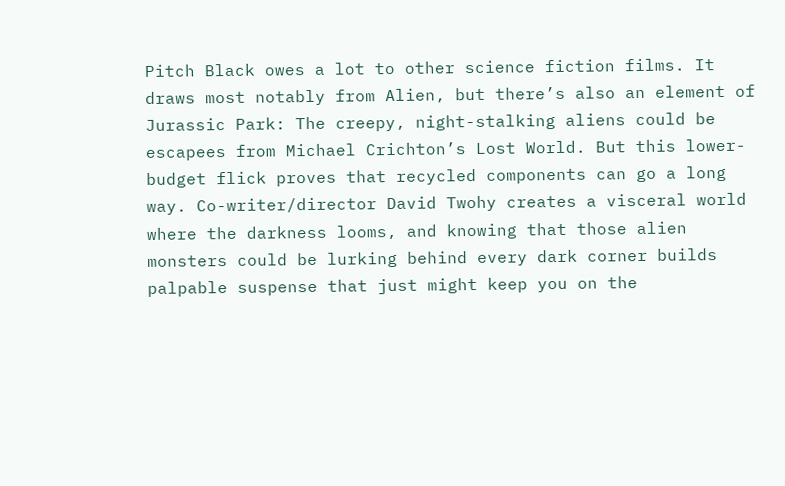Pitch Black owes a lot to other science fiction films. It draws most notably from Alien, but there’s also an element of Jurassic Park: The creepy, night-stalking aliens could be escapees from Michael Crichton’s Lost World. But this lower-budget flick proves that recycled components can go a long way. Co-writer/director David Twohy creates a visceral world where the darkness looms, and knowing that those alien monsters could be lurking behind every dark corner builds palpable suspense that just might keep you on the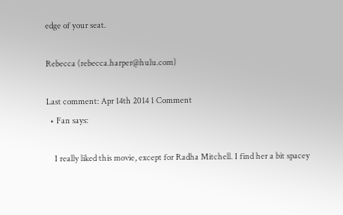edge of your seat.

Rebecca (rebecca.harper@hulu.com)

Last comment: Apr 14th 2014 1 Comment
  • Fan says:

    I really liked this movie, except for Radha Mitchell. I find her a bit spacey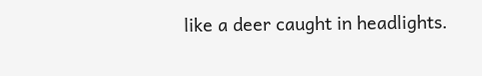like a deer caught in headlights.